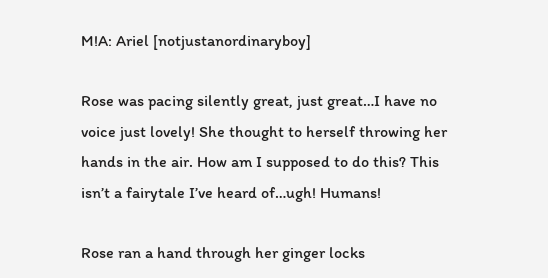M!A: Ariel [notjustanordinaryboy]

Rose was pacing silently great, just great…I have no voice just lovely! She thought to herself throwing her hands in the air. How am I supposed to do this? This isn’t a fairytale I’ve heard of…ugh! Humans!

Rose ran a hand through her ginger locks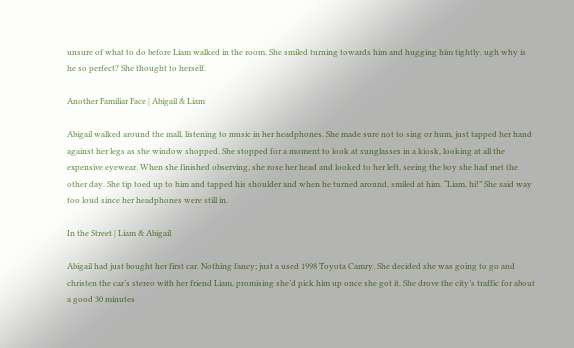unsure of what to do before Liam walked in the room. She smiled turning towards him and hugging him tightly. ugh why is he so perfect? She thought to herself.

Another Familiar Face | Abigail & Liam

Abigail walked around the mall, listening to music in her headphones. She made sure not to sing or hum, just tapped her hand against her legs as she window shopped. She stopped for a moment to look at sunglasses in a kiosk, looking at all the expensive eyewear. When she finished observing, she rose her head and looked to her left, seeing the boy she had met the other day. She tip toed up to him and tapped his shoulder and when he turned around, smiled at him. “Liam, hi!” She said way too loud since her headphones were still in.

In the Street | Liam & Abigail

Abigail had just bought her first car. Nothing fancy; just a used 1998 Toyota Camry. She decided she was going to go and christen the car’s stereo with her friend Liam, promising she’d pick him up once she got it. She drove the city’s traffic for about a good 30 minutes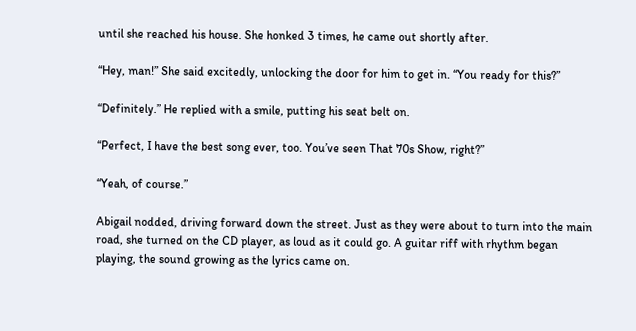until she reached his house. She honked 3 times, he came out shortly after.

“Hey, man!” She said excitedly, unlocking the door for him to get in. “You ready for this?”

“Definitely.” He replied with a smile, putting his seat belt on.

“Perfect, I have the best song ever, too. You’ve seen That 70s Show, right?”

“Yeah, of course.”

Abigail nodded, driving forward down the street. Just as they were about to turn into the main road, she turned on the CD player, as loud as it could go. A guitar riff with rhythm began playing, the sound growing as the lyrics came on.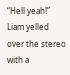“Hell yeah!” Liam yelled over the stereo with a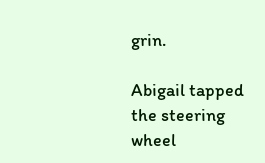grin.

Abigail tapped the steering wheel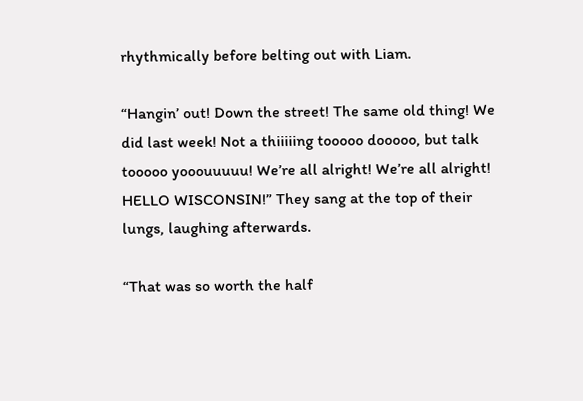rhythmically before belting out with Liam.

“Hangin’ out! Down the street! The same old thing! We did last week! Not a thiiiiing tooooo dooooo, but talk tooooo yooouuuuu! We’re all alright! We’re all alright! HELLO WISCONSIN!” They sang at the top of their lungs, laughing afterwards.

“That was so worth the half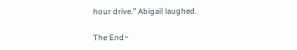hour drive.” Abigail laughed.

The End~